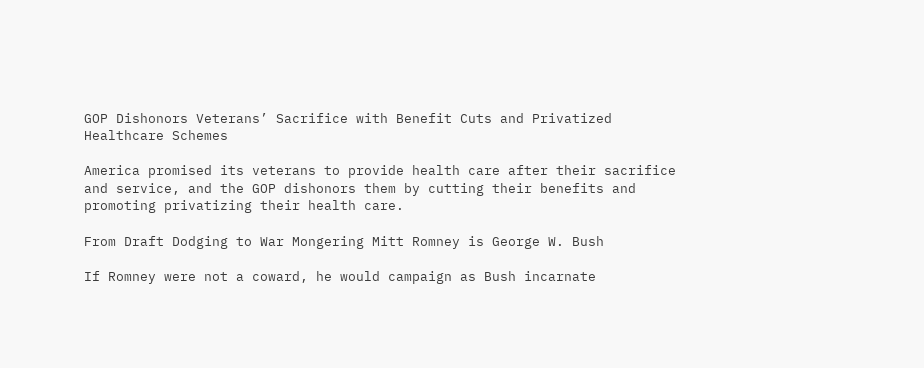GOP Dishonors Veterans’ Sacrifice with Benefit Cuts and Privatized Healthcare Schemes

America promised its veterans to provide health care after their sacrifice and service, and the GOP dishonors them by cutting their benefits and promoting privatizing their health care.

From Draft Dodging to War Mongering Mitt Romney is George W. Bush

If Romney were not a coward, he would campaign as Bush incarnate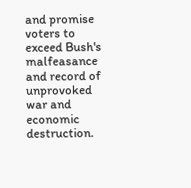and promise voters to exceed Bush's malfeasance and record of unprovoked war and economic destruction.